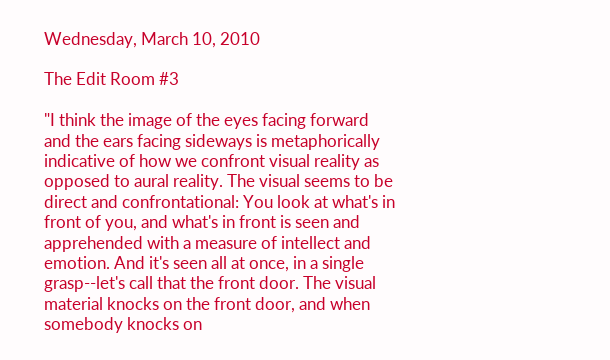Wednesday, March 10, 2010

The Edit Room #3

"I think the image of the eyes facing forward and the ears facing sideways is metaphorically indicative of how we confront visual reality as opposed to aural reality. The visual seems to be direct and confrontational: You look at what's in front of you, and what's in front is seen and apprehended with a measure of intellect and emotion. And it's seen all at once, in a single grasp--let's call that the front door. The visual material knocks on the front door, and when somebody knocks on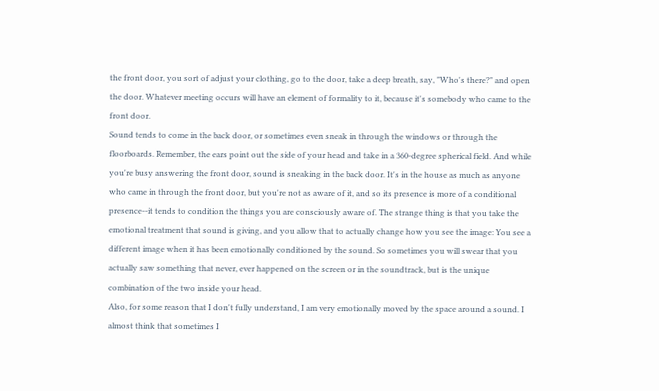the front door, you sort of adjust your clothing, go to the door, take a deep breath, say, "Who's there?" and open the door. Whatever meeting occurs will have an element of formality to it, because it's somebody who came to the front door.
Sound tends to come in the back door, or sometimes even sneak in through the windows or through the floorboards. Remember, the ears point out the side of your head and take in a 360-degree spherical field. And while you're busy answering the front door, sound is sneaking in the back door. It's in the house as much as anyone who came in through the front door, but you're not as aware of it, and so its presence is more of a conditional presence--it tends to condition the things you are consciously aware of. The strange thing is that you take the emotional treatment that sound is giving, and you allow that to actually change how you see the image: You see a different image when it has been emotionally conditioned by the sound. So sometimes you will swear that you actually saw something that never, ever happened on the screen or in the soundtrack, but is the unique combination of the two inside your head.
Also, for some reason that I don't fully understand, I am very emotionally moved by the space around a sound. I almost think that sometimes I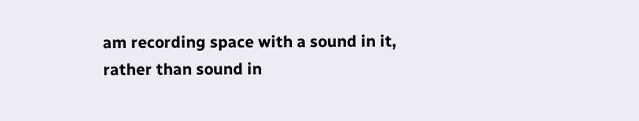am recording space with a sound in it, rather than sound in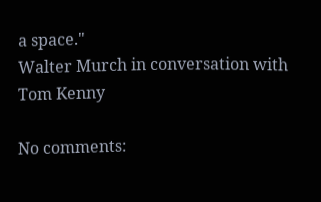a space."
Walter Murch in conversation with Tom Kenny

No comments: